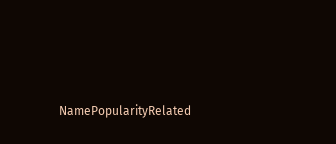NamePopularityRelated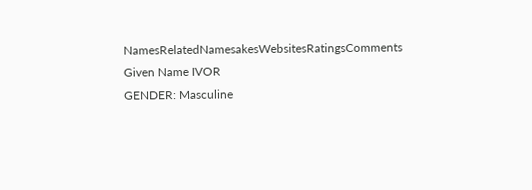NamesRelatedNamesakesWebsitesRatingsComments
Given Name IVOR
GENDER: Masculine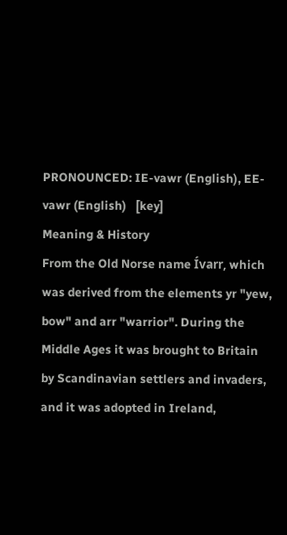PRONOUNCED: IE-vawr (English), EE-vawr (English)   [key]
Meaning & History
From the Old Norse name Ívarr, which was derived from the elements yr "yew, bow" and arr "warrior". During the Middle Ages it was brought to Britain by Scandinavian settlers and invaders, and it was adopted in Ireland,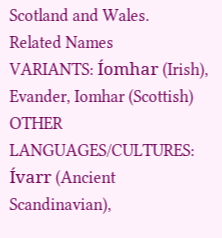Scotland and Wales.
Related Names
VARIANTS: Íomhar (Irish), Evander, Iomhar (Scottish)
OTHER LANGUAGES/CULTURES: Ívarr (Ancient Scandinavian),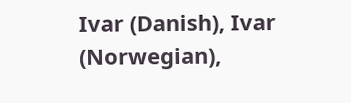Ivar (Danish), Ivar (Norwegian),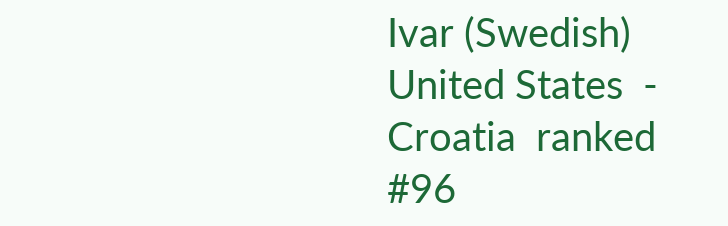Ivar (Swedish)
United States  -
Croatia  ranked #96